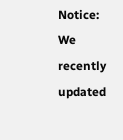Notice: We recently updated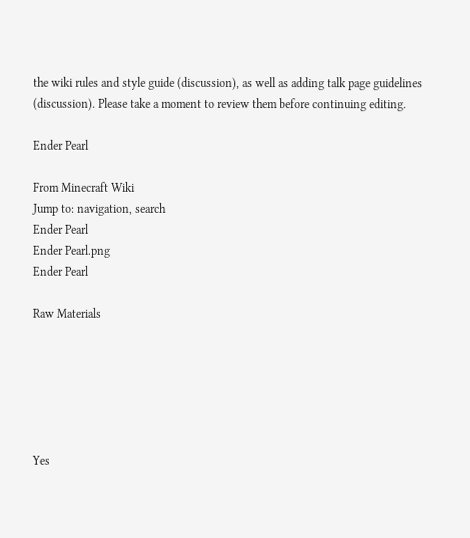the wiki rules and style guide (discussion), as well as adding talk page guidelines (discussion). Please take a moment to review them before continuing editing.

Ender Pearl

From Minecraft Wiki
Jump to: navigation, search
Ender Pearl
Ender Pearl.png
Ender Pearl

Raw Materials






Yes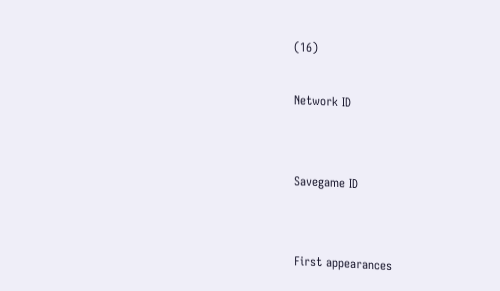(16)

Network ID


Savegame ID


First appearances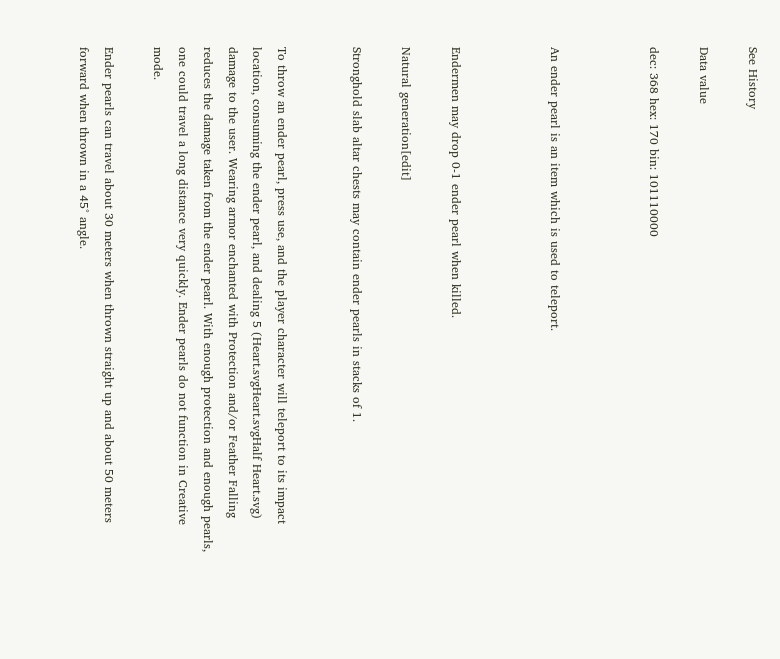See History

Data value

dec: 368 hex: 170 bin: 101110000



An ender pearl is an item which is used to teleport.



Endermen may drop 0-1 ender pearl when killed.

Natural generation[edit]

Stronghold slab altar chests may contain ender pearls in stacks of 1.


To throw an ender pearl, press use, and the player character will teleport to its impact location, consuming the ender pearl, and dealing 5 (Heart.svgHeart.svgHalf Heart.svg) damage to the user. Wearing armor enchanted with Protection and/or Feather Falling reduces the damage taken from the ender pearl. With enough protection and enough pearls, one could travel a long distance very quickly. Ender pearls do not function in Creative mode.

Ender pearls can travel about 30 meters when thrown straight up and about 50 meters forward when thrown in a 45° angle.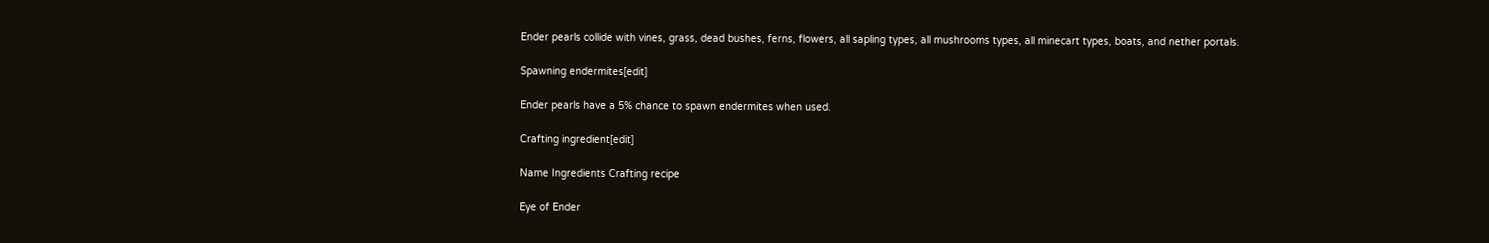Ender pearls collide with vines, grass, dead bushes, ferns, flowers, all sapling types, all mushrooms types, all minecart types, boats, and nether portals.

Spawning endermites[edit]

Ender pearls have a 5% chance to spawn endermites when used.

Crafting ingredient[edit]

Name Ingredients Crafting recipe

Eye of Ender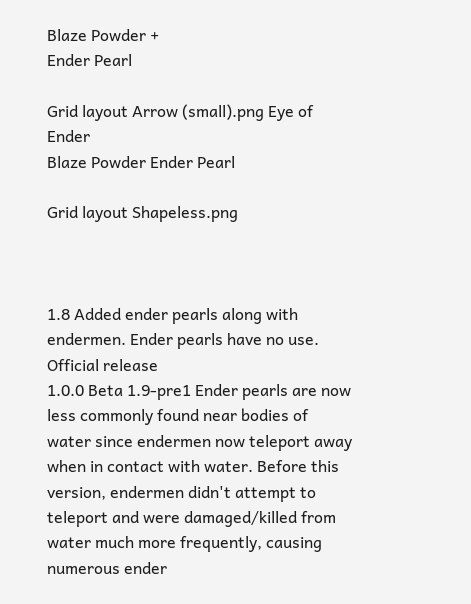Blaze Powder +
Ender Pearl

Grid layout Arrow (small).png Eye of Ender
Blaze Powder Ender Pearl

Grid layout Shapeless.png



1.8 Added ender pearls along with endermen. Ender pearls have no use.
Official release
1.0.0 Beta 1.9-pre1 Ender pearls are now less commonly found near bodies of water since endermen now teleport away when in contact with water. Before this version, endermen didn't attempt to teleport and were damaged/killed from water much more frequently, causing numerous ender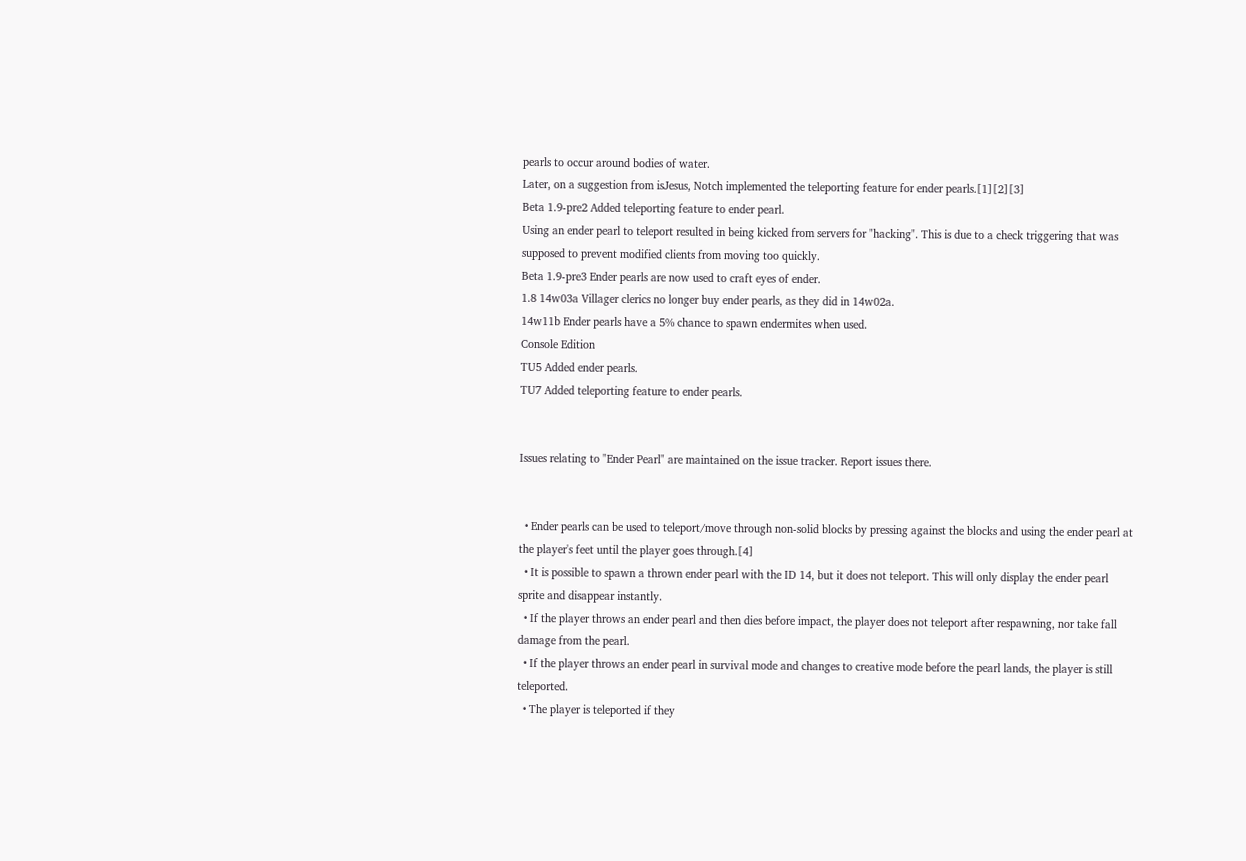pearls to occur around bodies of water.
Later, on a suggestion from isJesus, Notch implemented the teleporting feature for ender pearls.[1][2][3]
Beta 1.9-pre2 Added teleporting feature to ender pearl.
Using an ender pearl to teleport resulted in being kicked from servers for "hacking". This is due to a check triggering that was supposed to prevent modified clients from moving too quickly.
Beta 1.9-pre3 Ender pearls are now used to craft eyes of ender.
1.8 14w03a Villager clerics no longer buy ender pearls, as they did in 14w02a.
14w11b Ender pearls have a 5% chance to spawn endermites when used.
Console Edition
TU5 Added ender pearls.
TU7 Added teleporting feature to ender pearls.


Issues relating to "Ender Pearl" are maintained on the issue tracker. Report issues there.


  • Ender pearls can be used to teleport/move through non-solid blocks by pressing against the blocks and using the ender pearl at the player's feet until the player goes through.[4]
  • It is possible to spawn a thrown ender pearl with the ID 14, but it does not teleport. This will only display the ender pearl sprite and disappear instantly.
  • If the player throws an ender pearl and then dies before impact, the player does not teleport after respawning, nor take fall damage from the pearl.
  • If the player throws an ender pearl in survival mode and changes to creative mode before the pearl lands, the player is still teleported.
  • The player is teleported if they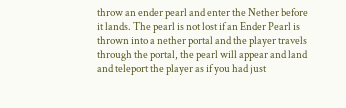throw an ender pearl and enter the Nether before it lands. The pearl is not lost if an Ender Pearl is thrown into a nether portal and the player travels through the portal, the pearl will appear and land and teleport the player as if you had just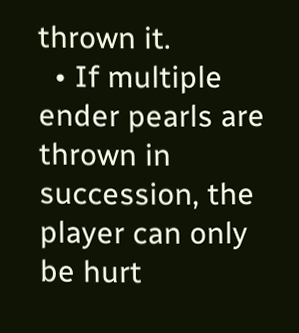thrown it.
  • If multiple ender pearls are thrown in succession, the player can only be hurt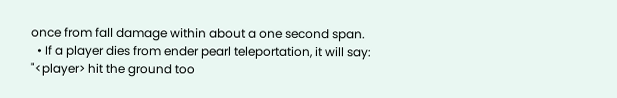once from fall damage within about a one second span.
  • If a player dies from ender pearl teleportation, it will say: "<player> hit the ground too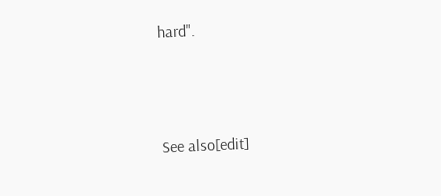hard".



See also[edit]